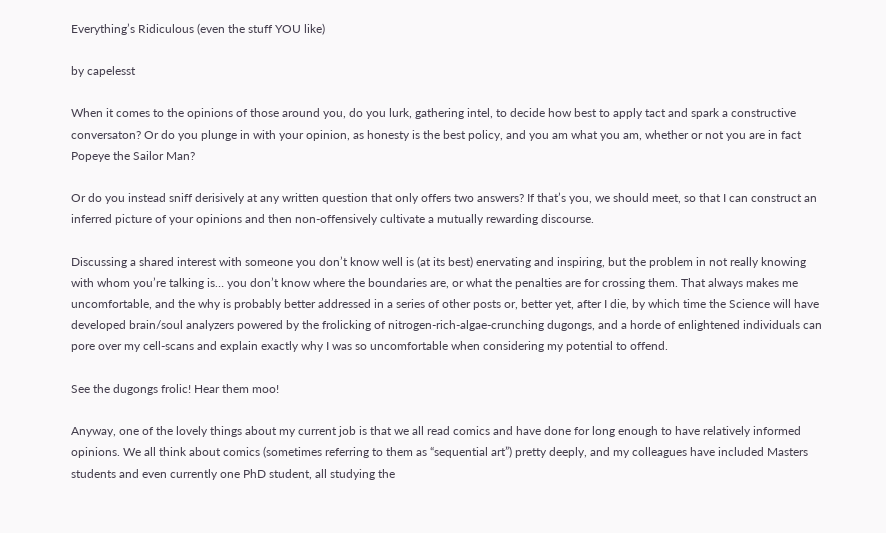Everything’s Ridiculous (even the stuff YOU like)

by capelesst

When it comes to the opinions of those around you, do you lurk, gathering intel, to decide how best to apply tact and spark a constructive conversaton? Or do you plunge in with your opinion, as honesty is the best policy, and you am what you am, whether or not you are in fact Popeye the Sailor Man?

Or do you instead sniff derisively at any written question that only offers two answers? If that’s you, we should meet, so that I can construct an inferred picture of your opinions and then non-offensively cultivate a mutually rewarding discourse.

Discussing a shared interest with someone you don’t know well is (at its best) enervating and inspiring, but the problem in not really knowing with whom you’re talking is… you don’t know where the boundaries are, or what the penalties are for crossing them. That always makes me uncomfortable, and the why is probably better addressed in a series of other posts or, better yet, after I die, by which time the Science will have developed brain/soul analyzers powered by the frolicking of nitrogen-rich-algae-crunching dugongs, and a horde of enlightened individuals can pore over my cell-scans and explain exactly why I was so uncomfortable when considering my potential to offend.

See the dugongs frolic! Hear them moo!

Anyway, one of the lovely things about my current job is that we all read comics and have done for long enough to have relatively informed opinions. We all think about comics (sometimes referring to them as “sequential art”) pretty deeply, and my colleagues have included Masters students and even currently one PhD student, all studying the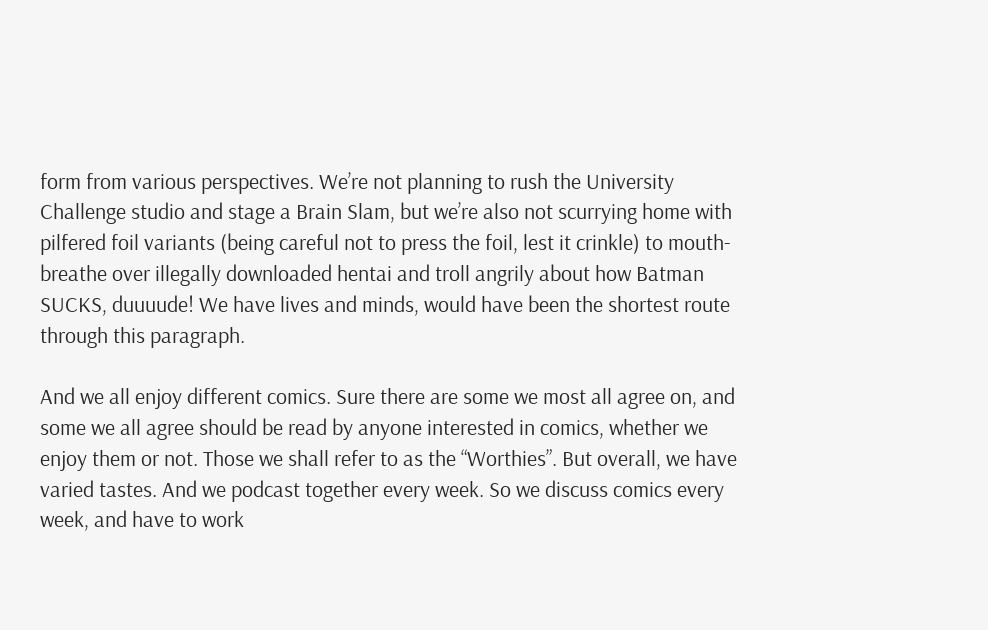form from various perspectives. We’re not planning to rush the University Challenge studio and stage a Brain Slam, but we’re also not scurrying home with pilfered foil variants (being careful not to press the foil, lest it crinkle) to mouth-breathe over illegally downloaded hentai and troll angrily about how Batman SUCKS, duuuude! We have lives and minds, would have been the shortest route through this paragraph.

And we all enjoy different comics. Sure there are some we most all agree on, and some we all agree should be read by anyone interested in comics, whether we enjoy them or not. Those we shall refer to as the “Worthies”. But overall, we have varied tastes. And we podcast together every week. So we discuss comics every week, and have to work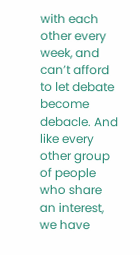with each other every week, and can’t afford to let debate become debacle. And like every other group of people who share an interest, we have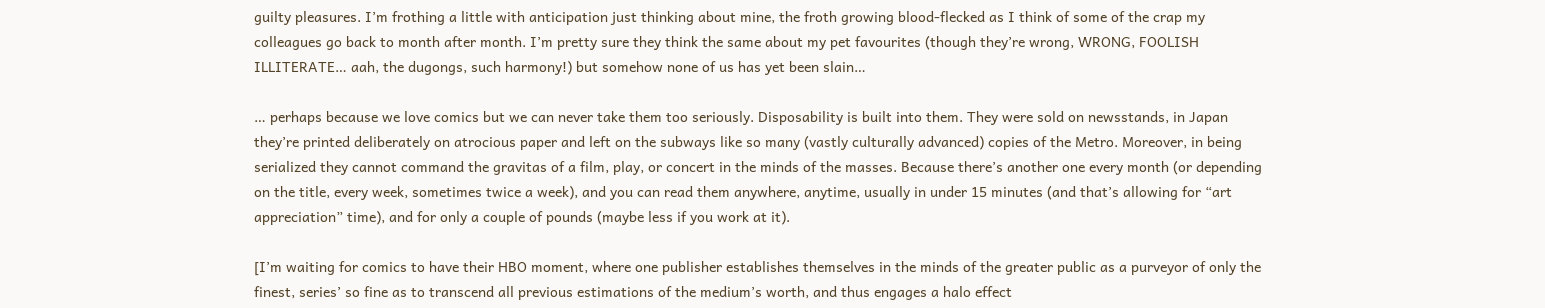guilty pleasures. I’m frothing a little with anticipation just thinking about mine, the froth growing blood-flecked as I think of some of the crap my colleagues go back to month after month. I’m pretty sure they think the same about my pet favourites (though they’re wrong, WRONG, FOOLISH ILLITERATE… aah, the dugongs, such harmony!) but somehow none of us has yet been slain…

… perhaps because we love comics but we can never take them too seriously. Disposability is built into them. They were sold on newsstands, in Japan they’re printed deliberately on atrocious paper and left on the subways like so many (vastly culturally advanced) copies of the Metro. Moreover, in being serialized they cannot command the gravitas of a film, play, or concert in the minds of the masses. Because there’s another one every month (or depending on the title, every week, sometimes twice a week), and you can read them anywhere, anytime, usually in under 15 minutes (and that’s allowing for “art appreciation” time), and for only a couple of pounds (maybe less if you work at it).

[I’m waiting for comics to have their HBO moment, where one publisher establishes themselves in the minds of the greater public as a purveyor of only the finest, series’ so fine as to transcend all previous estimations of the medium’s worth, and thus engages a halo effect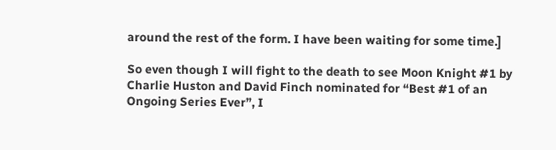around the rest of the form. I have been waiting for some time.]

So even though I will fight to the death to see Moon Knight #1 by Charlie Huston and David Finch nominated for “Best #1 of an Ongoing Series Ever”, I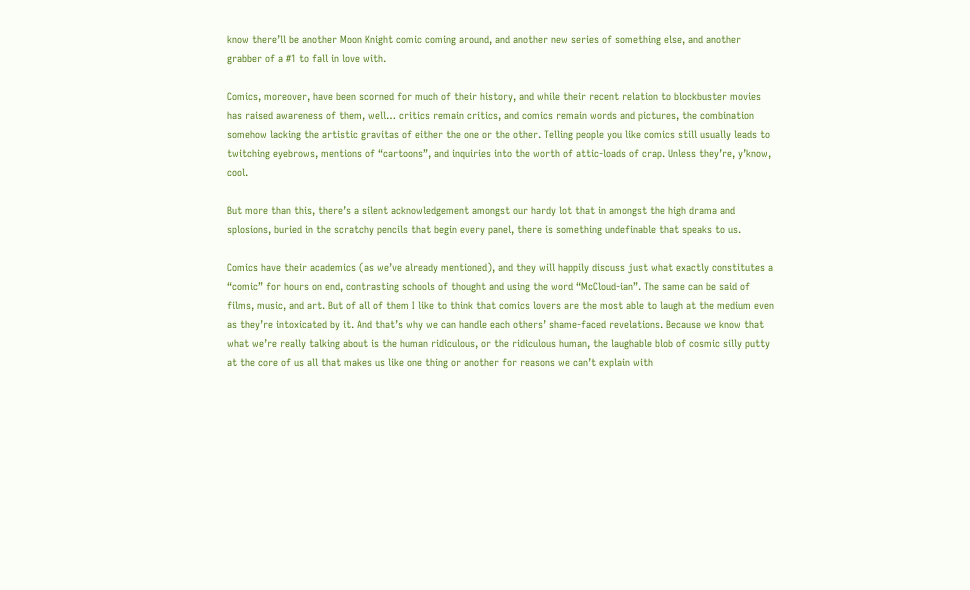know there’ll be another Moon Knight comic coming around, and another new series of something else, and another grabber of a #1 to fall in love with.

Comics, moreover, have been scorned for much of their history, and while their recent relation to blockbuster movies has raised awareness of them, well… critics remain critics, and comics remain words and pictures, the combination somehow lacking the artistic gravitas of either the one or the other. Telling people you like comics still usually leads to twitching eyebrows, mentions of “cartoons”, and inquiries into the worth of attic-loads of crap. Unless they’re, y’know, cool.

But more than this, there’s a silent acknowledgement amongst our hardy lot that in amongst the high drama and splosions, buried in the scratchy pencils that begin every panel, there is something undefinable that speaks to us.

Comics have their academics (as we’ve already mentioned), and they will happily discuss just what exactly constitutes a “comic” for hours on end, contrasting schools of thought and using the word “McCloud-ian”. The same can be said of films, music, and art. But of all of them I like to think that comics lovers are the most able to laugh at the medium even as they’re intoxicated by it. And that’s why we can handle each others’ shame-faced revelations. Because we know that what we’re really talking about is the human ridiculous, or the ridiculous human, the laughable blob of cosmic silly putty at the core of us all that makes us like one thing or another for reasons we can’t explain with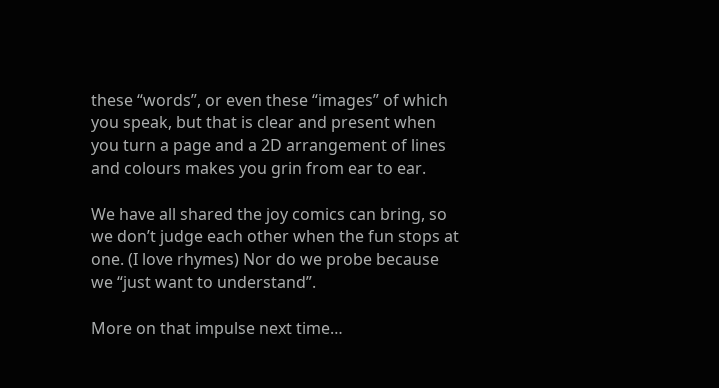these “words”, or even these “images” of which you speak, but that is clear and present when you turn a page and a 2D arrangement of lines and colours makes you grin from ear to ear.

We have all shared the joy comics can bring, so we don’t judge each other when the fun stops at one. (I love rhymes) Nor do we probe because we “just want to understand”.

More on that impulse next time…